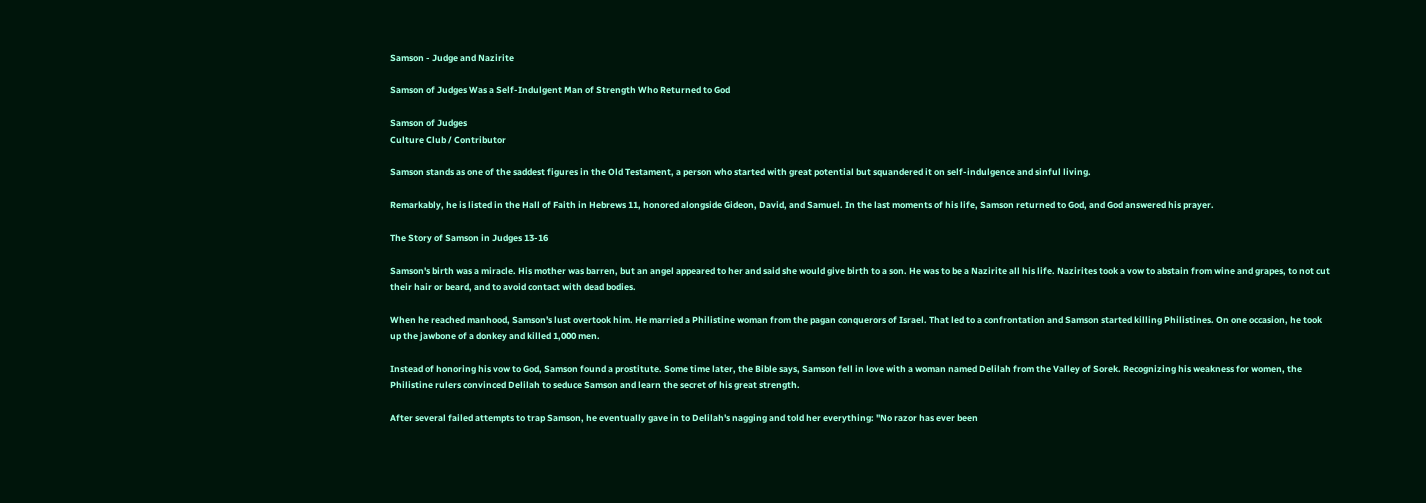Samson - Judge and Nazirite

Samson of Judges Was a Self-Indulgent Man of Strength Who Returned to God

Samson of Judges
Culture Club / Contributor

Samson stands as one of the saddest figures in the Old Testament, a person who started with great potential but squandered it on self-indulgence and sinful living.

Remarkably, he is listed in the Hall of Faith in Hebrews 11, honored alongside Gideon, David, and Samuel. In the last moments of his life, Samson returned to God, and God answered his prayer.

The Story of Samson in Judges 13-16

Samson's birth was a miracle. His mother was barren, but an angel appeared to her and said she would give birth to a son. He was to be a Nazirite all his life. Nazirites took a vow to abstain from wine and grapes, to not cut their hair or beard, and to avoid contact with dead bodies.

When he reached manhood, Samson's lust overtook him. He married a Philistine woman from the pagan conquerors of Israel. That led to a confrontation and Samson started killing Philistines. On one occasion, he took up the jawbone of a donkey and killed 1,000 men.

Instead of honoring his vow to God, Samson found a prostitute. Some time later, the Bible says, Samson fell in love with a woman named Delilah from the Valley of Sorek. Recognizing his weakness for women, the Philistine rulers convinced Delilah to seduce Samson and learn the secret of his great strength.

After several failed attempts to trap Samson, he eventually gave in to Delilah's nagging and told her everything: "No razor has ever been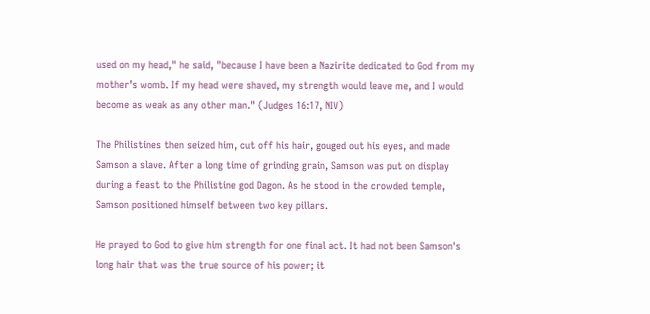used on my head," he said, "because I have been a Nazirite dedicated to God from my mother’s womb. If my head were shaved, my strength would leave me, and I would become as weak as any other man." (Judges 16:17, NIV)

The Philistines then seized him, cut off his hair, gouged out his eyes, and made Samson a slave. After a long time of grinding grain, Samson was put on display during a feast to the Philistine god Dagon. As he stood in the crowded temple, Samson positioned himself between two key pillars.

He prayed to God to give him strength for one final act. It had not been Samson's long hair that was the true source of his power; it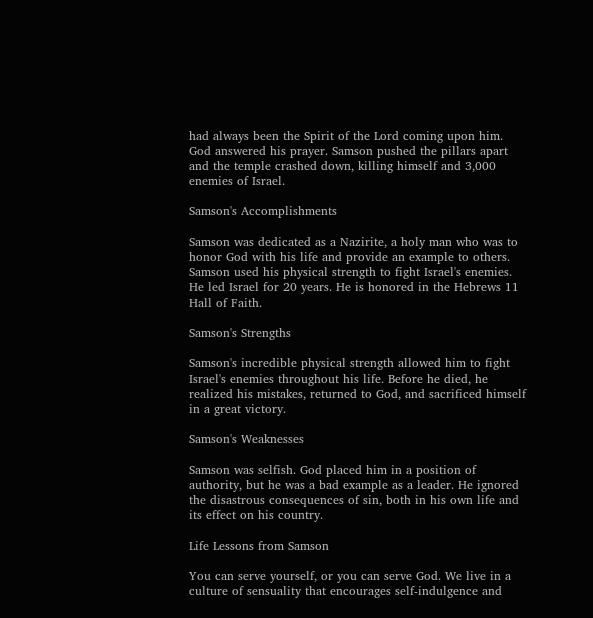had always been the Spirit of the Lord coming upon him. God answered his prayer. Samson pushed the pillars apart and the temple crashed down, killing himself and 3,000 enemies of Israel.

Samson's Accomplishments

Samson was dedicated as a Nazirite, a holy man who was to honor God with his life and provide an example to others. Samson used his physical strength to fight Israel's enemies. He led Israel for 20 years. He is honored in the Hebrews 11 Hall of Faith.

Samson's Strengths

Samson's incredible physical strength allowed him to fight Israel's enemies throughout his life. Before he died, he realized his mistakes, returned to God, and sacrificed himself in a great victory.

Samson's Weaknesses

Samson was selfish. God placed him in a position of authority, but he was a bad example as a leader. He ignored the disastrous consequences of sin, both in his own life and its effect on his country.

Life Lessons from Samson

You can serve yourself, or you can serve God. We live in a culture of sensuality that encourages self-indulgence and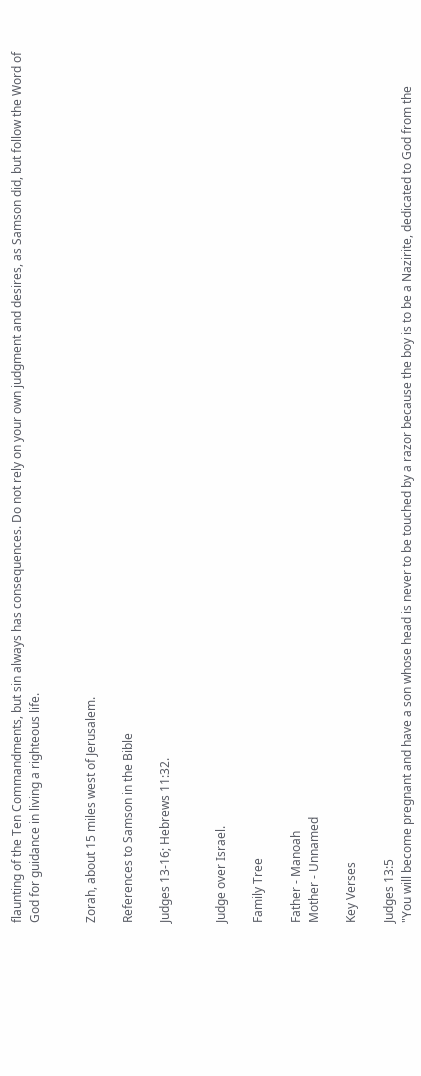flaunting of the Ten Commandments, but sin always has consequences. Do not rely on your own judgment and desires, as Samson did, but follow the Word of God for guidance in living a righteous life.


Zorah, about 15 miles west of Jerusalem.

References to Samson in the Bible

Judges 13-16; Hebrews 11:32.


Judge over Israel.

Family Tree

Father - Manoah
Mother - Unnamed

Key Verses

Judges 13:5
"You will become pregnant and have a son whose head is never to be touched by a razor because the boy is to be a Nazirite, dedicated to God from the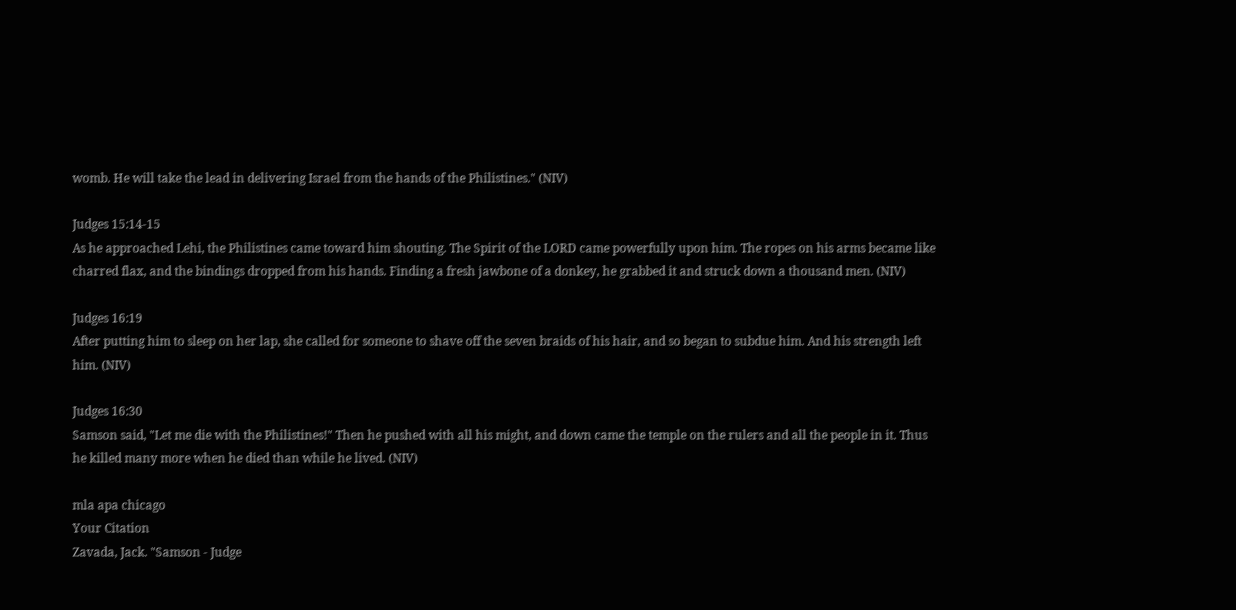womb. He will take the lead in delivering Israel from the hands of the Philistines." (NIV)

Judges 15:14-15
As he approached Lehi, the Philistines came toward him shouting. The Spirit of the LORD came powerfully upon him. The ropes on his arms became like charred flax, and the bindings dropped from his hands. Finding a fresh jawbone of a donkey, he grabbed it and struck down a thousand men. (NIV)

Judges 16:19
After putting him to sleep on her lap, she called for someone to shave off the seven braids of his hair, and so began to subdue him. And his strength left him. (NIV)

Judges 16:30
Samson said, "Let me die with the Philistines!" Then he pushed with all his might, and down came the temple on the rulers and all the people in it. Thus he killed many more when he died than while he lived. (NIV)

mla apa chicago
Your Citation
Zavada, Jack. "Samson - Judge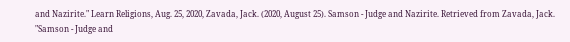and Nazirite." Learn Religions, Aug. 25, 2020, Zavada, Jack. (2020, August 25). Samson - Judge and Nazirite. Retrieved from Zavada, Jack. "Samson - Judge and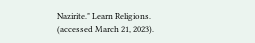Nazirite." Learn Religions. (accessed March 21, 2023).